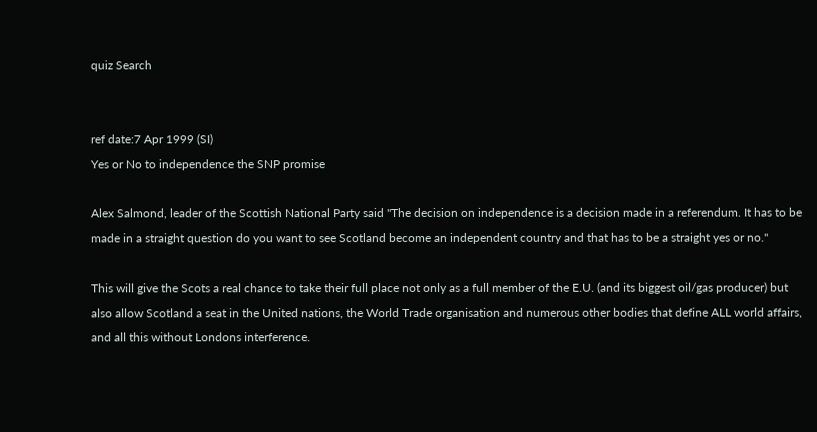quiz Search


ref date:7 Apr 1999 (SI)
Yes or No to independence the SNP promise

Alex Salmond, leader of the Scottish National Party said "The decision on independence is a decision made in a referendum. It has to be made in a straight question do you want to see Scotland become an independent country and that has to be a straight yes or no."

This will give the Scots a real chance to take their full place not only as a full member of the E.U. (and its biggest oil/gas producer) but also allow Scotland a seat in the United nations, the World Trade organisation and numerous other bodies that define ALL world affairs, and all this without Londons interference.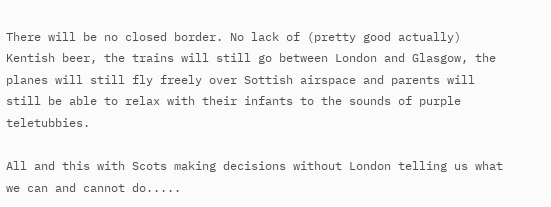There will be no closed border. No lack of (pretty good actually) Kentish beer, the trains will still go between London and Glasgow, the planes will still fly freely over Sottish airspace and parents will still be able to relax with their infants to the sounds of purple teletubbies.

All and this with Scots making decisions without London telling us what we can and cannot do.....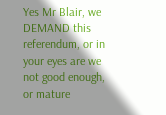Yes Mr Blair, we DEMAND this referendum, or in your eyes are we not good enough, or mature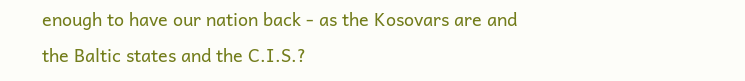enough to have our nation back - as the Kosovars are and the Baltic states and the C.I.S.?